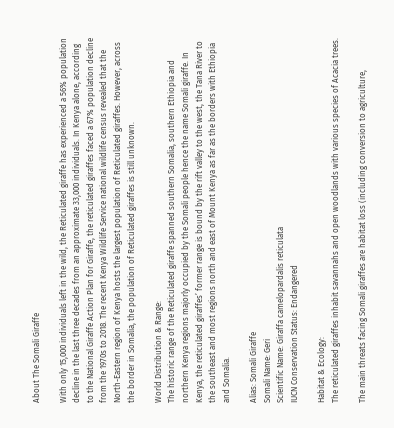About The Somali Giraffe

With only 15,000 individuals left in the wild, the Reticulated giraffe has experienced a 56% population decline in the last three decades from an approximate 33,000 individuals. In Kenya alone, according to the National Giraffe Action Plan for Giraffe, the reticulated giraffes faced a 67% population decline from the 1970s to 2018. The recent Kenya Wildlife Service national wildlife census revealed that the North-Eastern region of Kenya hosts the largest population of Reticulated giraffes. However, across the border in Somalia, the population of Reticulated giraffes is still unknown.

World Distribution & Range:
The historic range of the Reticulated giraffe spanned southern Somalia, southern Ethiopia and northern Kenya regions majorly occupied by the Somali people hence the name Somali giraffe. In Kenya, the reticulated giraffes’ former range is bound by the rift valley to the west, the Tana River to the southeast and most regions north and east of Mount Kenya as far as the borders with Ethiopia and Somalia.

Alias: Somali Giraffe
Somali Name: Geri
Scientific Name: Giraffa camelopardalis reticulata
IUCN Conservation Status: Endangered

Habitat & Ecology:
The reticulated giraffes inhabit savannahs and open woodlands with various species of Acacia trees.

The main threats facing Somali giraffes are habitat loss (including conversion to agriculture,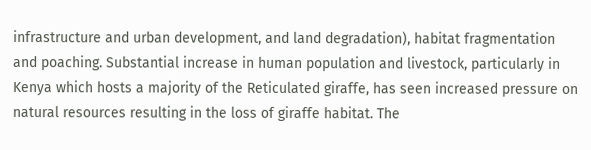infrastructure and urban development, and land degradation), habitat fragmentation and poaching. Substantial increase in human population and livestock, particularly in Kenya which hosts a majority of the Reticulated giraffe, has seen increased pressure on natural resources resulting in the loss of giraffe habitat. The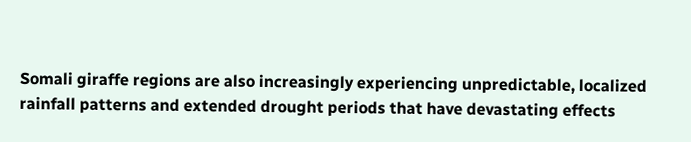Somali giraffe regions are also increasingly experiencing unpredictable, localized rainfall patterns and extended drought periods that have devastating effects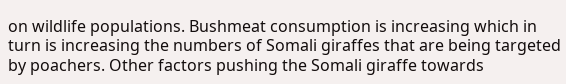on wildlife populations. Bushmeat consumption is increasing which in turn is increasing the numbers of Somali giraffes that are being targeted by poachers. Other factors pushing the Somali giraffe towards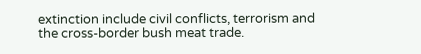extinction include civil conflicts, terrorism and the cross-border bush meat trade.